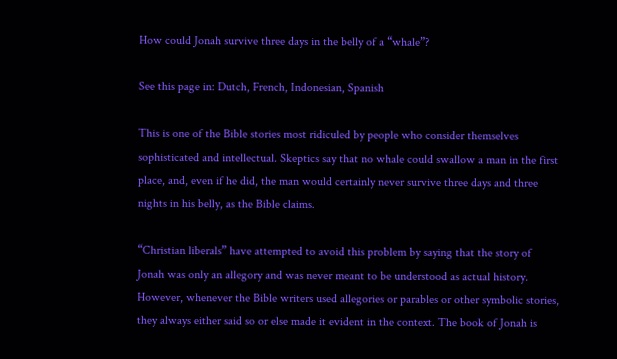How could Jonah survive three days in the belly of a “whale”?

See this page in: Dutch, French, Indonesian, Spanish

This is one of the Bible stories most ridiculed by people who consider themselves sophisticated and intellectual. Skeptics say that no whale could swallow a man in the first place, and, even if he did, the man would certainly never survive three days and three nights in his belly, as the Bible claims.

“Christian liberals” have attempted to avoid this problem by saying that the story of Jonah was only an allegory and was never meant to be understood as actual history. However, whenever the Bible writers used allegories or parables or other symbolic stories, they always either said so or else made it evident in the context. The book of Jonah is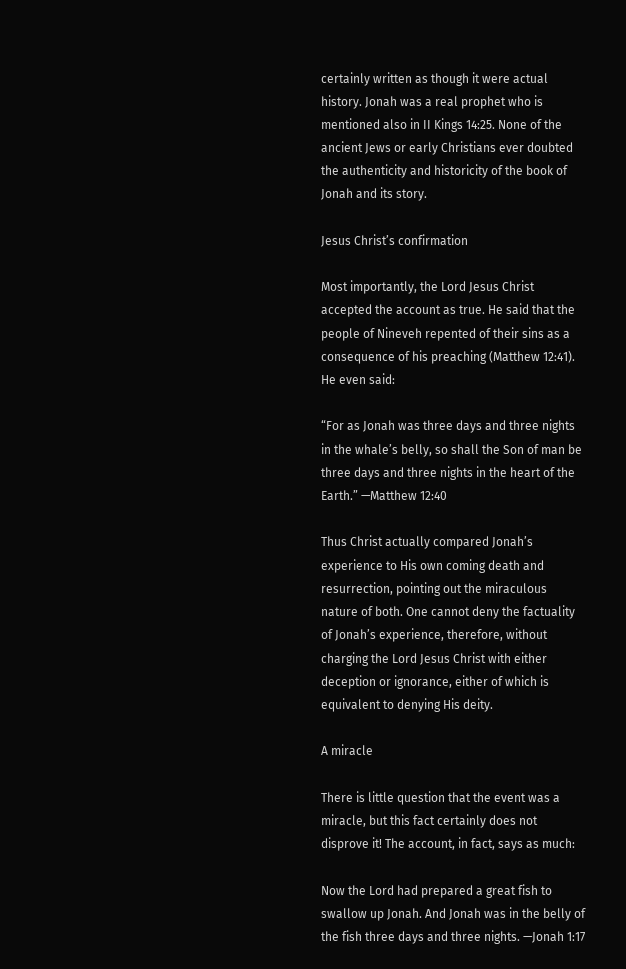certainly written as though it were actual history. Jonah was a real prophet who is mentioned also in II Kings 14:25. None of the ancient Jews or early Christians ever doubted the authenticity and historicity of the book of Jonah and its story.

Jesus Christ’s confirmation

Most importantly, the Lord Jesus Christ accepted the account as true. He said that the people of Nineveh repented of their sins as a consequence of his preaching (Matthew 12:41). He even said:

“For as Jonah was three days and three nights in the whale’s belly, so shall the Son of man be three days and three nights in the heart of the Earth.” —Matthew 12:40

Thus Christ actually compared Jonah’s experience to His own coming death and resurrection, pointing out the miraculous nature of both. One cannot deny the factuality of Jonah’s experience, therefore, without charging the Lord Jesus Christ with either deception or ignorance, either of which is equivalent to denying His deity.

A miracle

There is little question that the event was a miracle, but this fact certainly does not disprove it! The account, in fact, says as much:

Now the Lord had prepared a great fish to swallow up Jonah. And Jonah was in the belly of the fish three days and three nights. —Jonah 1:17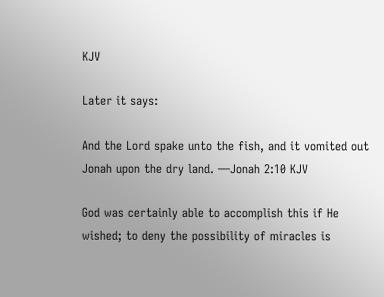KJV

Later it says:

And the Lord spake unto the fish, and it vomited out Jonah upon the dry land. —Jonah 2:10 KJV

God was certainly able to accomplish this if He wished; to deny the possibility of miracles is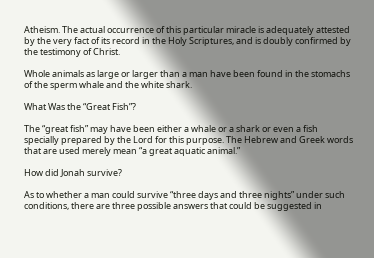Atheism. The actual occurrence of this particular miracle is adequately attested by the very fact of its record in the Holy Scriptures, and is doubly confirmed by the testimony of Christ.

Whole animals as large or larger than a man have been found in the stomachs of the sperm whale and the white shark.

What Was the “Great Fish”?

The “great fish” may have been either a whale or a shark or even a fish specially prepared by the Lord for this purpose. The Hebrew and Greek words that are used merely mean “a great aquatic animal.”

How did Jonah survive?

As to whether a man could survive “three days and three nights” under such conditions, there are three possible answers that could be suggested in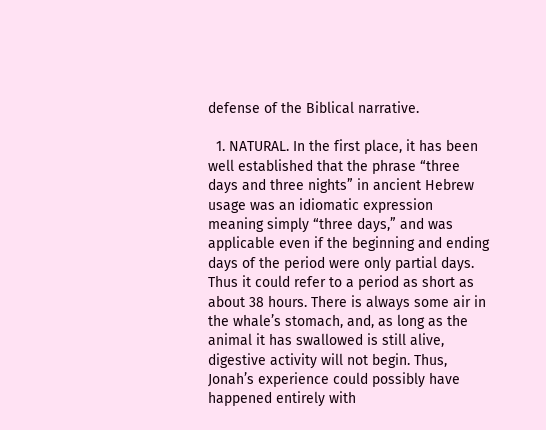defense of the Biblical narrative.

  1. NATURAL. In the first place, it has been well established that the phrase “three days and three nights” in ancient Hebrew usage was an idiomatic expression meaning simply “three days,” and was applicable even if the beginning and ending days of the period were only partial days. Thus it could refer to a period as short as about 38 hours. There is always some air in the whale’s stomach, and, as long as the animal it has swallowed is still alive, digestive activity will not begin. Thus, Jonah’s experience could possibly have happened entirely with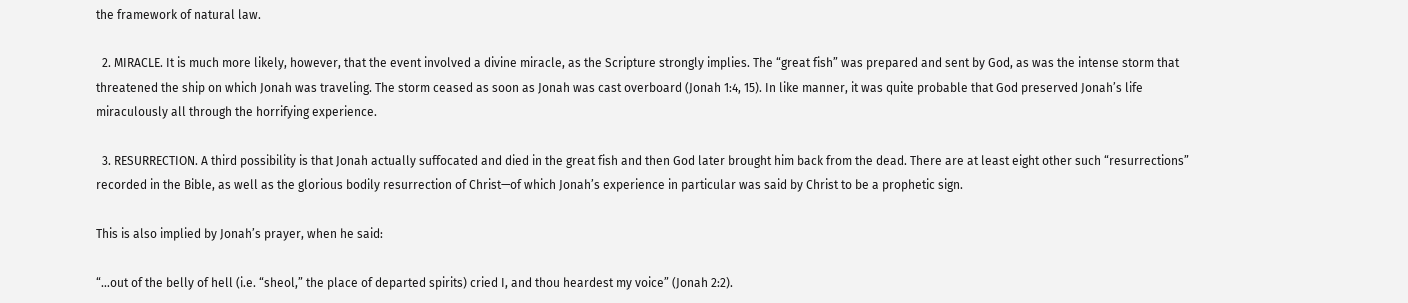the framework of natural law.

  2. MIRACLE. It is much more likely, however, that the event involved a divine miracle, as the Scripture strongly implies. The “great fish” was prepared and sent by God, as was the intense storm that threatened the ship on which Jonah was traveling. The storm ceased as soon as Jonah was cast overboard (Jonah 1:4, 15). In like manner, it was quite probable that God preserved Jonah’s life miraculously all through the horrifying experience.

  3. RESURRECTION. A third possibility is that Jonah actually suffocated and died in the great fish and then God later brought him back from the dead. There are at least eight other such “resurrections” recorded in the Bible, as well as the glorious bodily resurrection of Christ—of which Jonah’s experience in particular was said by Christ to be a prophetic sign.

This is also implied by Jonah’s prayer, when he said:

“…out of the belly of hell (i.e. “sheol,” the place of departed spirits) cried I, and thou heardest my voice” (Jonah 2:2).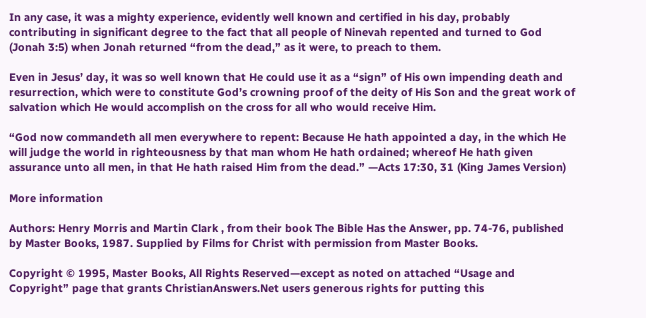In any case, it was a mighty experience, evidently well known and certified in his day, probably contributing in significant degree to the fact that all people of Ninevah repented and turned to God (Jonah 3:5) when Jonah returned “from the dead,” as it were, to preach to them.

Even in Jesus’ day, it was so well known that He could use it as a “sign” of His own impending death and resurrection, which were to constitute God’s crowning proof of the deity of His Son and the great work of salvation which He would accomplish on the cross for all who would receive Him.

“God now commandeth all men everywhere to repent: Because He hath appointed a day, in the which He will judge the world in righteousness by that man whom He hath ordained; whereof He hath given assurance unto all men, in that He hath raised Him from the dead.” —Acts 17:30, 31 (King James Version)

More information

Authors: Henry Morris and Martin Clark , from their book The Bible Has the Answer, pp. 74-76, published by Master Books, 1987. Supplied by Films for Christ with permission from Master Books.

Copyright © 1995, Master Books, All Rights Reserved—except as noted on attached “Usage and Copyright” page that grants ChristianAnswers.Net users generous rights for putting this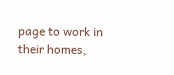page to work in their homes,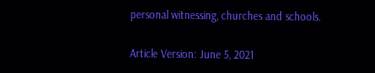personal witnessing, churches and schools.

Article Version: June 5, 2021